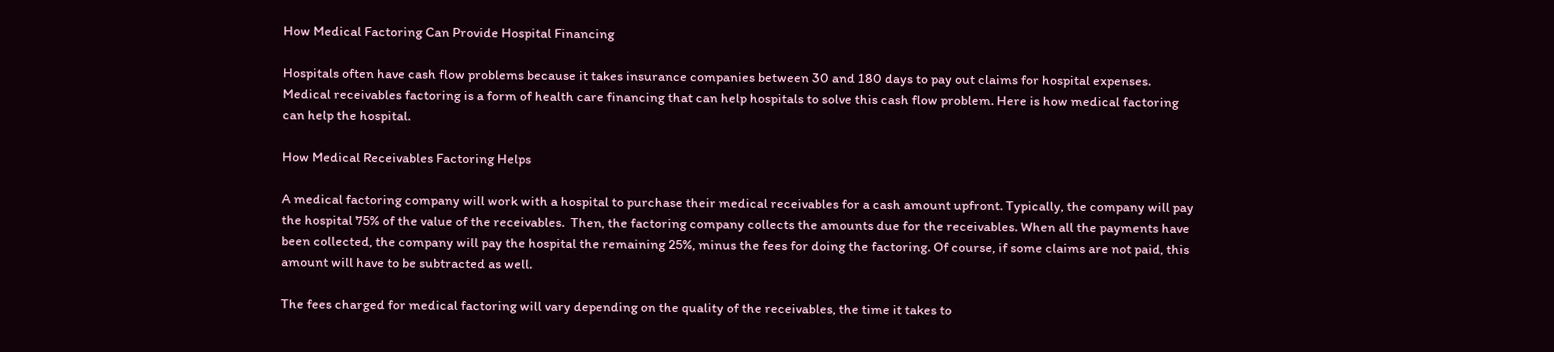How Medical Factoring Can Provide Hospital Financing

Hospitals often have cash flow problems because it takes insurance companies between 30 and 180 days to pay out claims for hospital expenses. Medical receivables factoring is a form of health care financing that can help hospitals to solve this cash flow problem. Here is how medical factoring can help the hospital.

How Medical Receivables Factoring Helps

A medical factoring company will work with a hospital to purchase their medical receivables for a cash amount upfront. Typically, the company will pay the hospital 75% of the value of the receivables.  Then, the factoring company collects the amounts due for the receivables. When all the payments have been collected, the company will pay the hospital the remaining 25%, minus the fees for doing the factoring. Of course, if some claims are not paid, this amount will have to be subtracted as well.

The fees charged for medical factoring will vary depending on the quality of the receivables, the time it takes to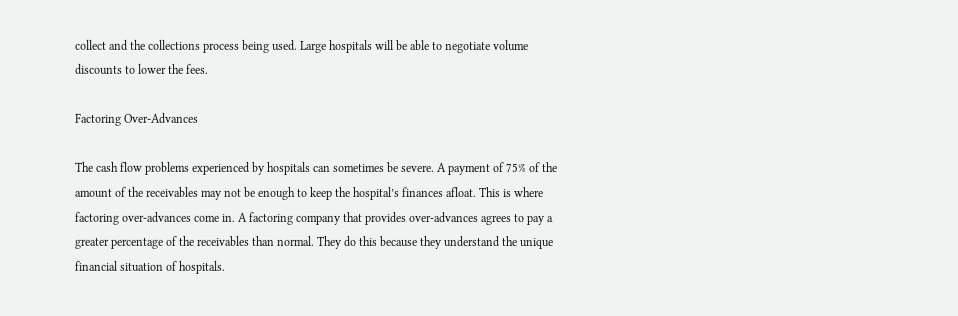collect and the collections process being used. Large hospitals will be able to negotiate volume discounts to lower the fees.

Factoring Over-Advances

The cash flow problems experienced by hospitals can sometimes be severe. A payment of 75% of the amount of the receivables may not be enough to keep the hospital’s finances afloat. This is where factoring over-advances come in. A factoring company that provides over-advances agrees to pay a greater percentage of the receivables than normal. They do this because they understand the unique financial situation of hospitals.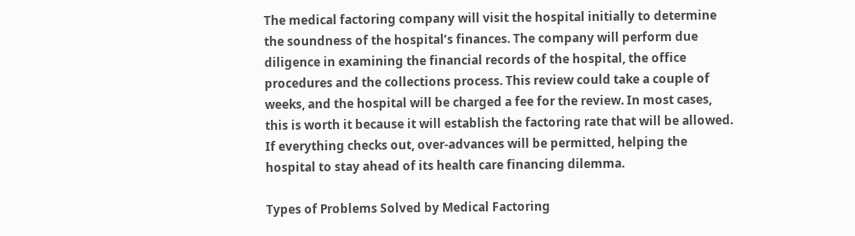The medical factoring company will visit the hospital initially to determine the soundness of the hospital’s finances. The company will perform due diligence in examining the financial records of the hospital, the office procedures and the collections process. This review could take a couple of weeks, and the hospital will be charged a fee for the review. In most cases, this is worth it because it will establish the factoring rate that will be allowed. If everything checks out, over-advances will be permitted, helping the hospital to stay ahead of its health care financing dilemma.

Types of Problems Solved by Medical Factoring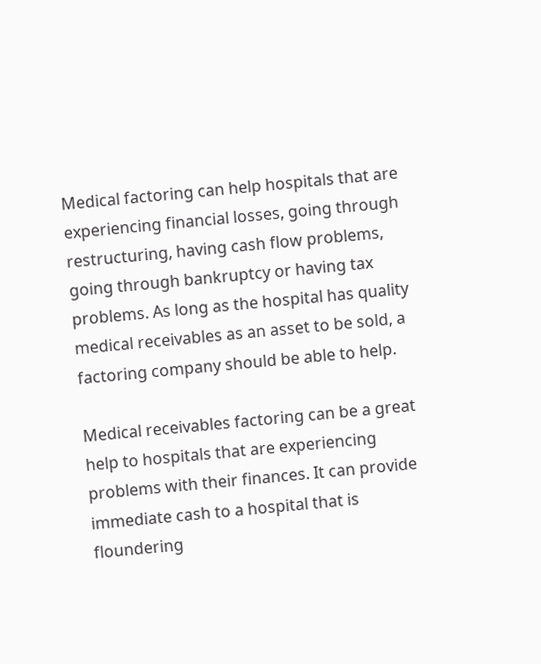Medical factoring can help hospitals that are experiencing financial losses, going through restructuring, having cash flow problems, going through bankruptcy or having tax problems. As long as the hospital has quality medical receivables as an asset to be sold, a factoring company should be able to help.

Medical receivables factoring can be a great help to hospitals that are experiencing problems with their finances. It can provide immediate cash to a hospital that is floundering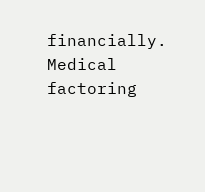financially. Medical factoring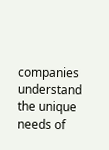companies understand the unique needs of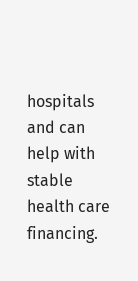hospitals and can help with stable health care financing.